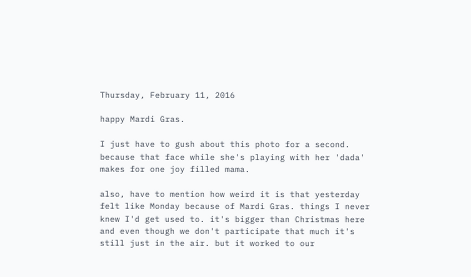Thursday, February 11, 2016

happy Mardi Gras.

I just have to gush about this photo for a second. because that face while she's playing with her 'dada' makes for one joy filled mama.

also, have to mention how weird it is that yesterday felt like Monday because of Mardi Gras. things I never knew I'd get used to. it's bigger than Christmas here and even though we don't participate that much it's still just in the air. but it worked to our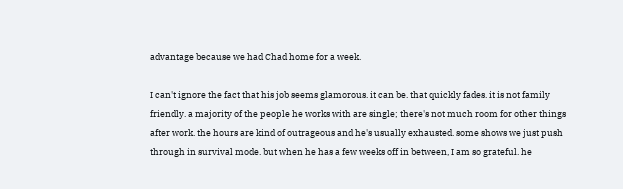advantage because we had Chad home for a week.

I can't ignore the fact that his job seems glamorous. it can be. that quickly fades. it is not family friendly. a majority of the people he works with are single; there's not much room for other things after work. the hours are kind of outrageous and he's usually exhausted. some shows we just push through in survival mode. but when he has a few weeks off in between, I am so grateful. he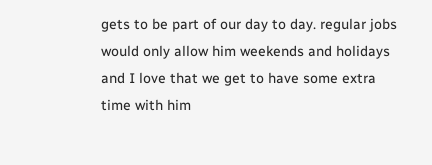gets to be part of our day to day. regular jobs would only allow him weekends and holidays and I love that we get to have some extra time with him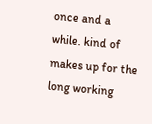once and a while. kind of makes up for the long working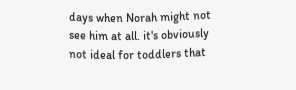days when Norah might not see him at all. it's obviously not ideal for toddlers that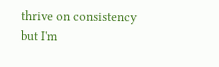thrive on consistency but I'm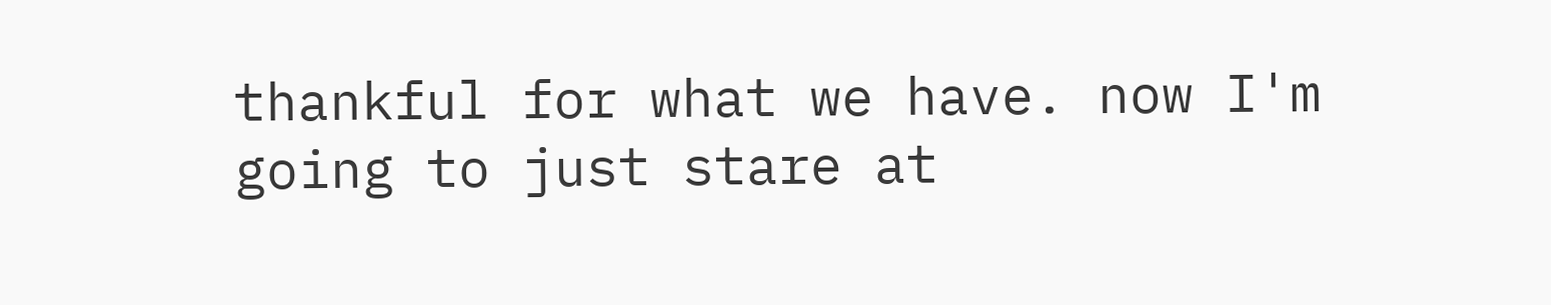thankful for what we have. now I'm going to just stare at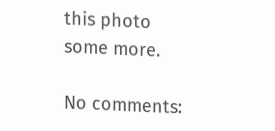this photo some more.

No comments: